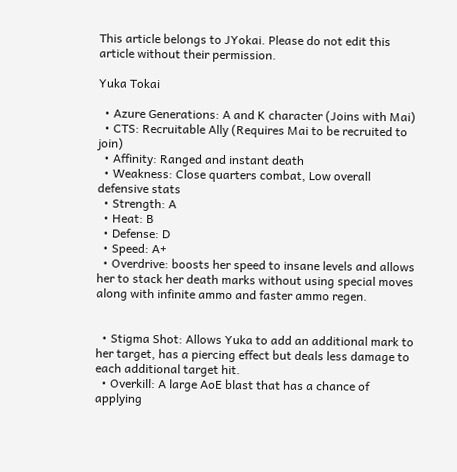This article belongs to JYokai. Please do not edit this article without their permission.

Yuka Tokai

  • Azure Generations: A and K character (Joins with Mai)
  • CTS: Recruitable Ally (Requires Mai to be recruited to join)
  • Affinity: Ranged and instant death
  • Weakness: Close quarters combat, Low overall defensive stats
  • Strength: A
  • Heat: B
  • Defense: D
  • Speed: A+
  • Overdrive: boosts her speed to insane levels and allows her to stack her death marks without using special moves along with infinite ammo and faster ammo regen.


  • Stigma Shot: Allows Yuka to add an additional mark to her target, has a piercing effect but deals less damage to each additional target hit.
  • Overkill: A large AoE blast that has a chance of applying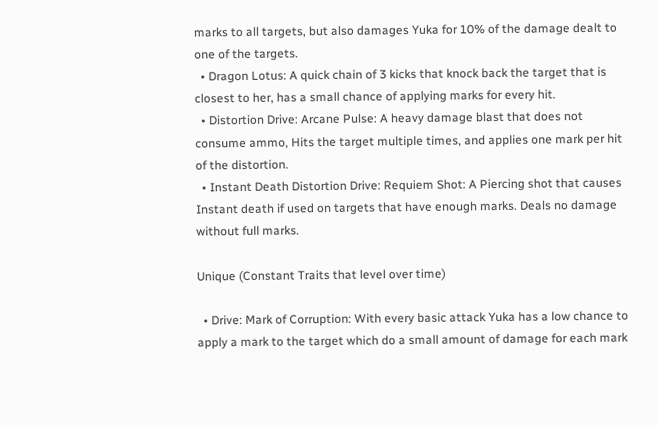marks to all targets, but also damages Yuka for 10% of the damage dealt to one of the targets.
  • Dragon Lotus: A quick chain of 3 kicks that knock back the target that is closest to her, has a small chance of applying marks for every hit.
  • Distortion Drive: Arcane Pulse: A heavy damage blast that does not consume ammo, Hits the target multiple times, and applies one mark per hit of the distortion.
  • Instant Death Distortion Drive: Requiem Shot: A Piercing shot that causes Instant death if used on targets that have enough marks. Deals no damage without full marks.

Unique (Constant Traits that level over time)

  • Drive: Mark of Corruption: With every basic attack Yuka has a low chance to apply a mark to the target which do a small amount of damage for each mark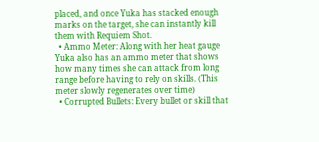placed, and once Yuka has stacked enough marks on the target, she can instantly kill them with Requiem Shot.
  • Ammo Meter: Along with her heat gauge Yuka also has an ammo meter that shows how many times she can attack from long range before having to rely on skills. (This meter slowly regenerates over time)
  • Corrupted Bullets: Every bullet or skill that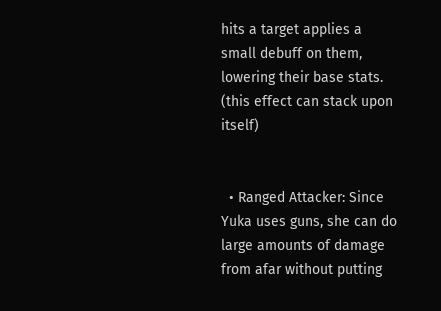hits a target applies a small debuff on them, lowering their base stats. (this effect can stack upon itself)


  • Ranged Attacker: Since Yuka uses guns, she can do large amounts of damage from afar without putting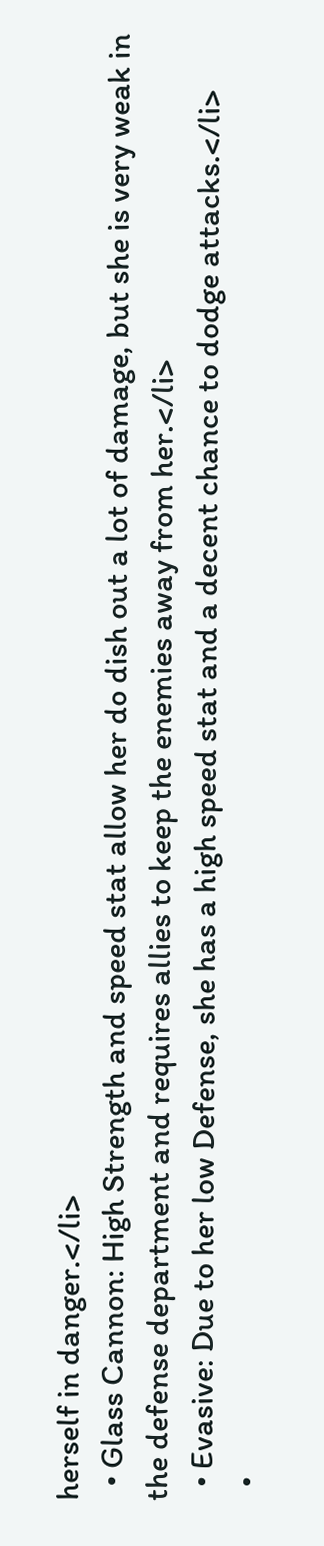herself in danger.</li>
  • Glass Cannon: High Strength and speed stat allow her do dish out a lot of damage, but she is very weak in the defense department and requires allies to keep the enemies away from her.</li>
  • Evasive: Due to her low Defense, she has a high speed stat and a decent chance to dodge attacks.</li>
  •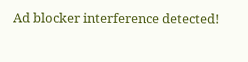Ad blocker interference detected!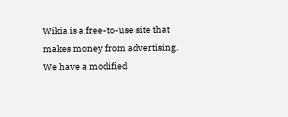Wikia is a free-to-use site that makes money from advertising. We have a modified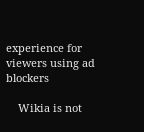experience for viewers using ad blockers

    Wikia is not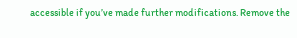accessible if you’ve made further modifications. Remove the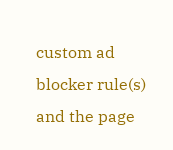custom ad blocker rule(s) and the page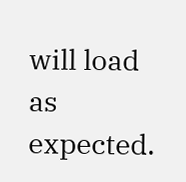will load as expected.